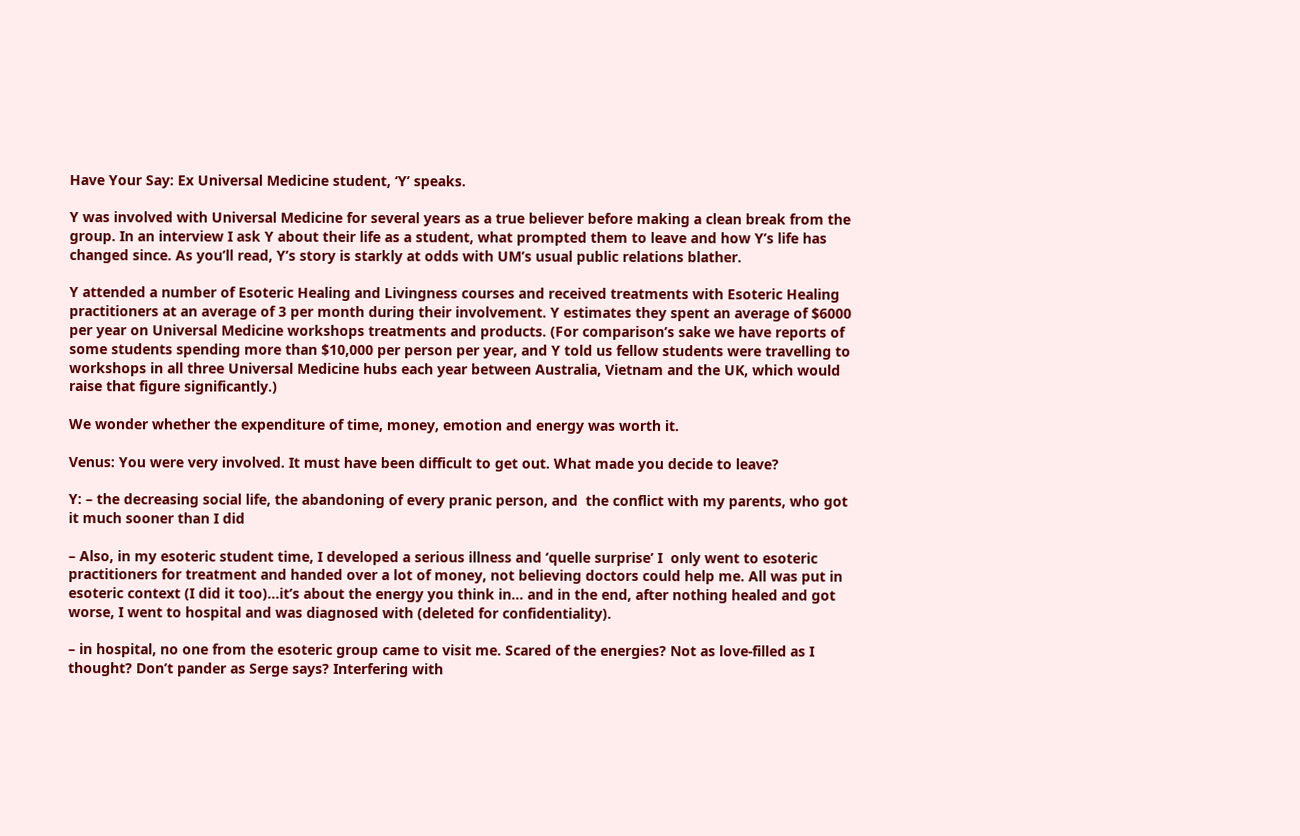Have Your Say: Ex Universal Medicine student, ‘Y’ speaks.

Y was involved with Universal Medicine for several years as a true believer before making a clean break from the group. In an interview I ask Y about their life as a student, what prompted them to leave and how Y’s life has changed since. As you’ll read, Y’s story is starkly at odds with UM’s usual public relations blather.

Y attended a number of Esoteric Healing and Livingness courses and received treatments with Esoteric Healing practitioners at an average of 3 per month during their involvement. Y estimates they spent an average of $6000 per year on Universal Medicine workshops treatments and products. (For comparison’s sake we have reports of some students spending more than $10,000 per person per year, and Y told us fellow students were travelling to workshops in all three Universal Medicine hubs each year between Australia, Vietnam and the UK, which would raise that figure significantly.)

We wonder whether the expenditure of time, money, emotion and energy was worth it.

Venus: You were very involved. It must have been difficult to get out. What made you decide to leave?

Y: – the decreasing social life, the abandoning of every pranic person, and  the conflict with my parents, who got it much sooner than I did

– Also, in my esoteric student time, I developed a serious illness and ‘quelle surprise’ I  only went to esoteric practitioners for treatment and handed over a lot of money, not believing doctors could help me. All was put in esoteric context (I did it too)…it’s about the energy you think in… and in the end, after nothing healed and got worse, I went to hospital and was diagnosed with (deleted for confidentiality).

– in hospital, no one from the esoteric group came to visit me. Scared of the energies? Not as love-filled as I thought? Don’t pander as Serge says? Interfering with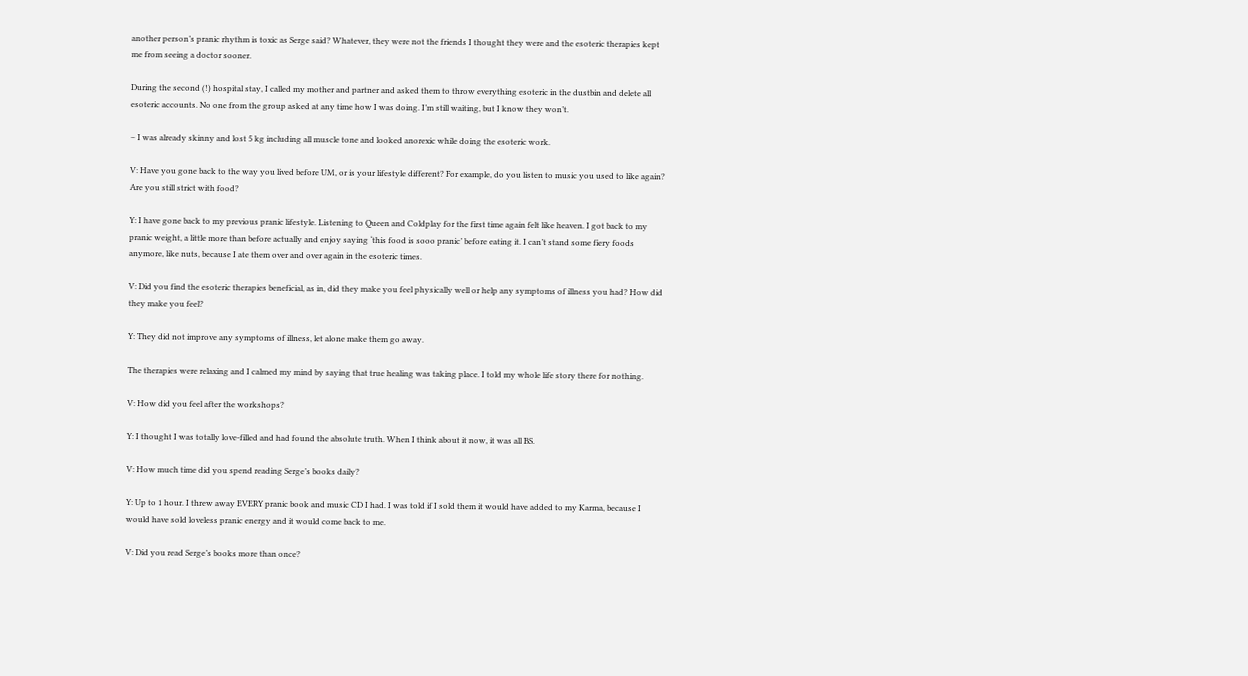another person’s pranic rhythm is toxic as Serge said? Whatever, they were not the friends I thought they were and the esoteric therapies kept me from seeing a doctor sooner.

During the second (!) hospital stay, I called my mother and partner and asked them to throw everything esoteric in the dustbin and delete all esoteric accounts. No one from the group asked at any time how I was doing. I’m still waiting, but I know they won’t.

– I was already skinny and lost 5 kg including all muscle tone and looked anorexic while doing the esoteric work.

V: Have you gone back to the way you lived before UM, or is your lifestyle different? For example, do you listen to music you used to like again? Are you still strict with food?

Y: I have gone back to my previous pranic lifestyle. Listening to Queen and Coldplay for the first time again felt like heaven. I got back to my pranic weight, a little more than before actually and enjoy saying ‘this food is sooo pranic’ before eating it. I can’t stand some fiery foods anymore, like nuts, because I ate them over and over again in the esoteric times.

V: Did you find the esoteric therapies beneficial, as in, did they make you feel physically well or help any symptoms of illness you had? How did they make you feel?

Y: They did not improve any symptoms of illness, let alone make them go away.

The therapies were relaxing and I calmed my mind by saying that true healing was taking place. I told my whole life story there for nothing.

V: How did you feel after the workshops?

Y: I thought I was totally love-filled and had found the absolute truth. When I think about it now, it was all BS.

V: How much time did you spend reading Serge’s books daily?

Y: Up to 1 hour. I threw away EVERY pranic book and music CD I had. I was told if I sold them it would have added to my Karma, because I would have sold loveless pranic energy and it would come back to me.

V: Did you read Serge’s books more than once?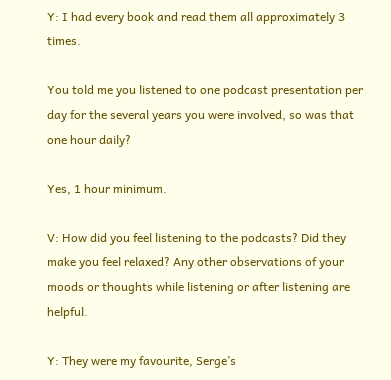Y: I had every book and read them all approximately 3 times.

You told me you listened to one podcast presentation per day for the several years you were involved, so was that one hour daily?

Yes, 1 hour minimum.

V: How did you feel listening to the podcasts? Did they make you feel relaxed? Any other observations of your moods or thoughts while listening or after listening are helpful.

Y: They were my favourite, Serge’s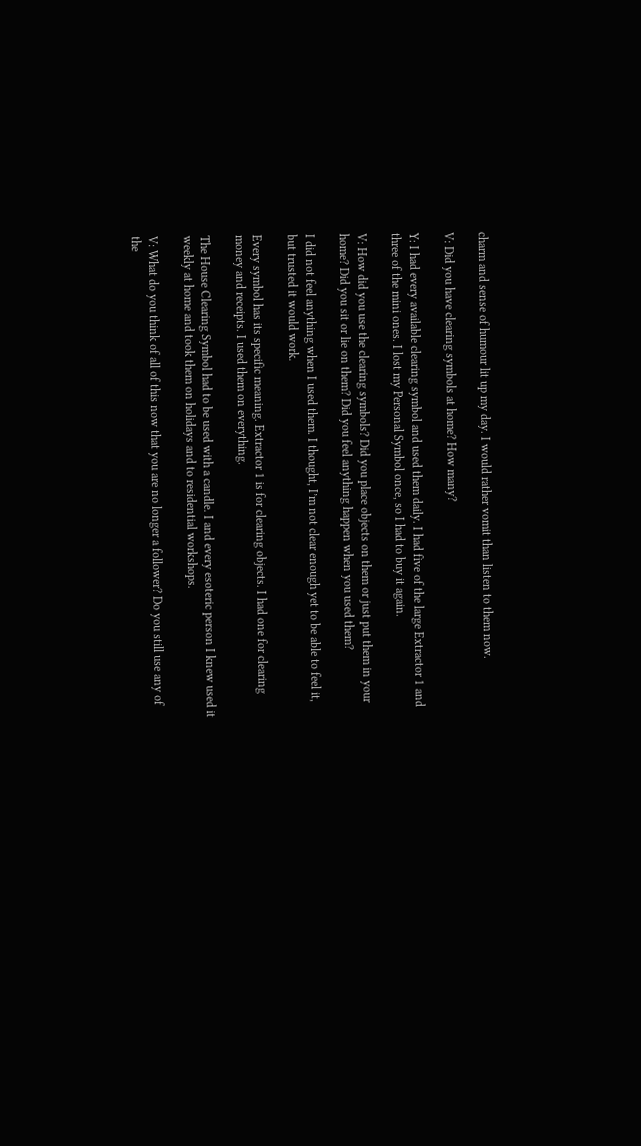charm and sense of humour lit up my day. I would rather vomit than listen to them now.

V: Did you have clearing symbols at home? How many?

Y: I had every available clearing symbol and used them daily. I had five of the large Extractor 1 and three of the mini ones. I lost my Personal Symbol once, so I had to buy it again.

V: How did you use the clearing symbols? Did you place objects on them or just put them in your home? Did you sit or lie on them? Did you feel anything happen when you used them?

I did not feel anything when I used them. I thought, I’m not clear enough yet to be able to feel it, but trusted it would work.

Every symbol has its specific meaning. Extractor 1 is for clearing objects. I had one for clearing money and receipts. I used them on everything.

The House Clearing Symbol had to be used with a candle. I and every esoteric person I knew used it weekly at home and took them on holidays and to residential workshops.

V: What do you think of all of this now that you are no longer a follower? Do you still use any of the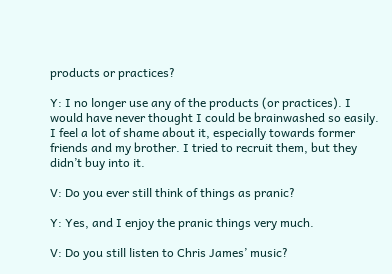products or practices?

Y: I no longer use any of the products (or practices). I would have never thought I could be brainwashed so easily. I feel a lot of shame about it, especially towards former friends and my brother. I tried to recruit them, but they didn’t buy into it.

V: Do you ever still think of things as pranic?

Y: Yes, and I enjoy the pranic things very much.

V: Do you still listen to Chris James’ music?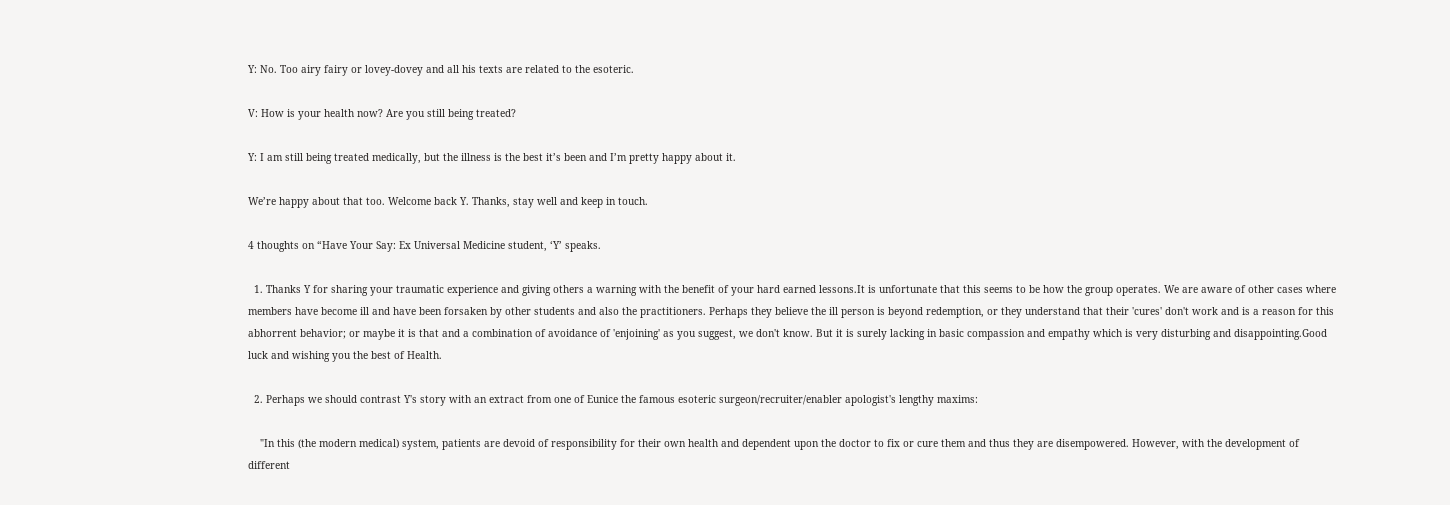Y: No. Too airy fairy or lovey-dovey and all his texts are related to the esoteric.

V: How is your health now? Are you still being treated?

Y: I am still being treated medically, but the illness is the best it’s been and I’m pretty happy about it.

We’re happy about that too. Welcome back Y. Thanks, stay well and keep in touch.

4 thoughts on “Have Your Say: Ex Universal Medicine student, ‘Y’ speaks.

  1. Thanks Y for sharing your traumatic experience and giving others a warning with the benefit of your hard earned lessons.It is unfortunate that this seems to be how the group operates. We are aware of other cases where members have become ill and have been forsaken by other students and also the practitioners. Perhaps they believe the ill person is beyond redemption, or they understand that their 'cures' don't work and is a reason for this abhorrent behavior; or maybe it is that and a combination of avoidance of 'enjoining' as you suggest, we don't know. But it is surely lacking in basic compassion and empathy which is very disturbing and disappointing.Good luck and wishing you the best of Health.

  2. Perhaps we should contrast Y's story with an extract from one of Eunice the famous esoteric surgeon/recruiter/enabler apologist's lengthy maxims:

    "In this (the modern medical) system, patients are devoid of responsibility for their own health and dependent upon the doctor to fix or cure them and thus they are disempowered. However, with the development of different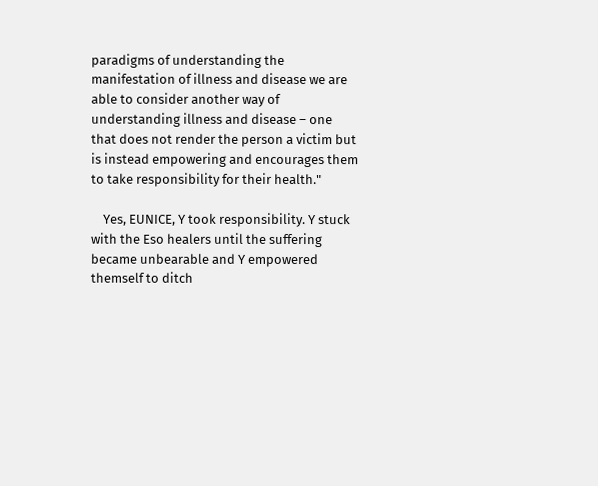paradigms of understanding the manifestation of illness and disease we are able to consider another way of understanding illness and disease – one that does not render the person a victim but is instead empowering and encourages them to take responsibility for their health."

    Yes, EUNICE, Y took responsibility. Y stuck with the Eso healers until the suffering became unbearable and Y empowered themself to ditch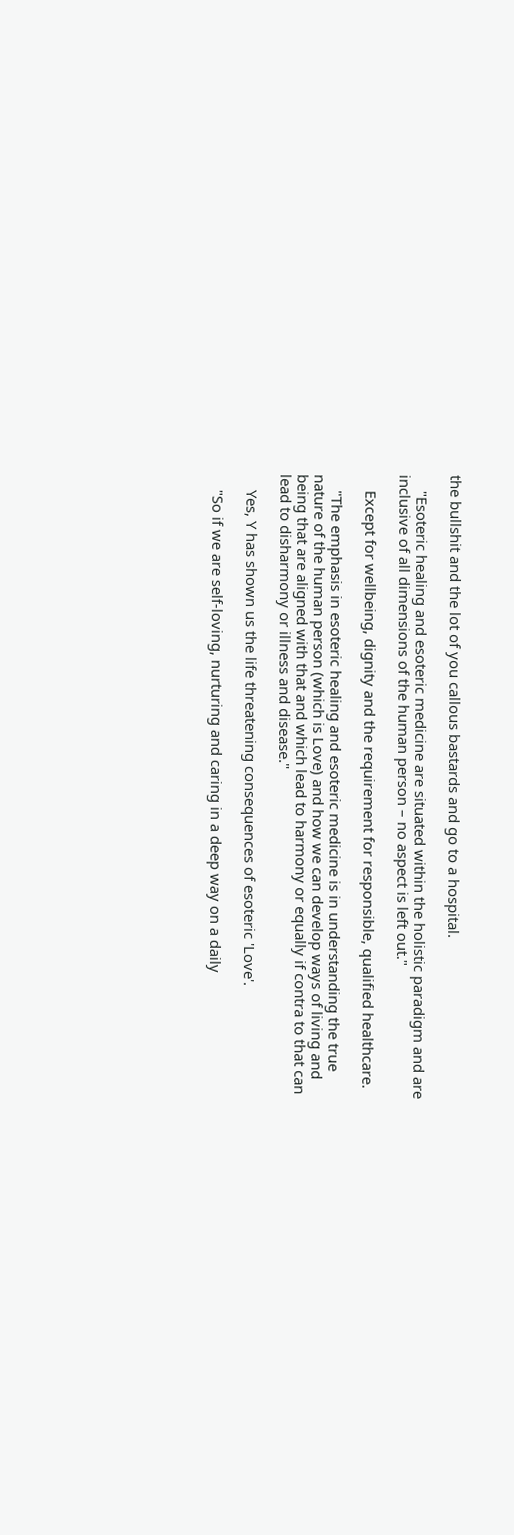the bullshit and the lot of you callous bastards and go to a hospital.

    "Esoteric healing and esoteric medicine are situated within the holistic paradigm and are inclusive of all dimensions of the human person – no aspect is left out."

    Except for wellbeing, dignity and the requirement for responsible, qualified healthcare.

    "The emphasis in esoteric healing and esoteric medicine is in understanding the true nature of the human person (which is Love) and how we can develop ways of living and being that are aligned with that and which lead to harmony or equally if contra to that can lead to disharmony or illness and disease."

    Yes, Y has shown us the life threatening consequences of esoteric 'Love'.

    "So if we are self-loving, nurturing and caring in a deep way on a daily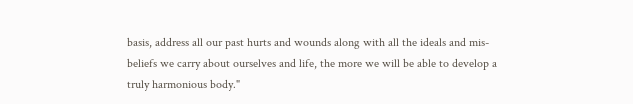basis, address all our past hurts and wounds along with all the ideals and mis-beliefs we carry about ourselves and life, the more we will be able to develop a truly harmonious body."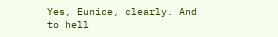Yes, Eunice, clearly. And to hell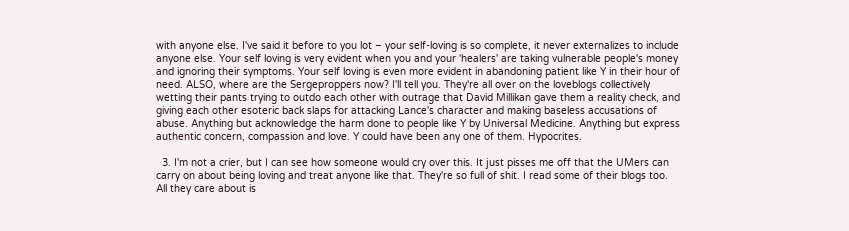with anyone else. I've said it before to you lot – your self-loving is so complete, it never externalizes to include anyone else. Your self loving is very evident when you and your 'healers' are taking vulnerable people's money and ignoring their symptoms. Your self loving is even more evident in abandoning patient like Y in their hour of need. ALSO, where are the Sergeproppers now? I'll tell you. They're all over on the loveblogs collectively wetting their pants trying to outdo each other with outrage that David Millikan gave them a reality check, and giving each other esoteric back slaps for attacking Lance's character and making baseless accusations of abuse. Anything but acknowledge the harm done to people like Y by Universal Medicine. Anything but express authentic concern, compassion and love. Y could have been any one of them. Hypocrites.

  3. I'm not a crier, but I can see how someone would cry over this. It just pisses me off that the UMers can carry on about being loving and treat anyone like that. They're so full of shit. I read some of their blogs too. All they care about is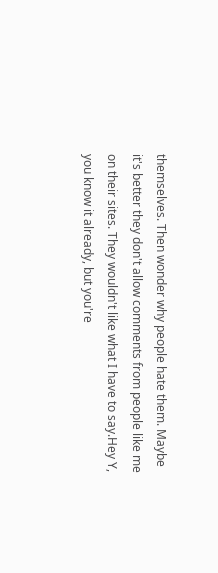themselves. Then wonder why people hate them. Maybe it's better they don't allow comments from people like me on their sites. They wouldn't like what I have to say.Hey Y, you know it already, but you're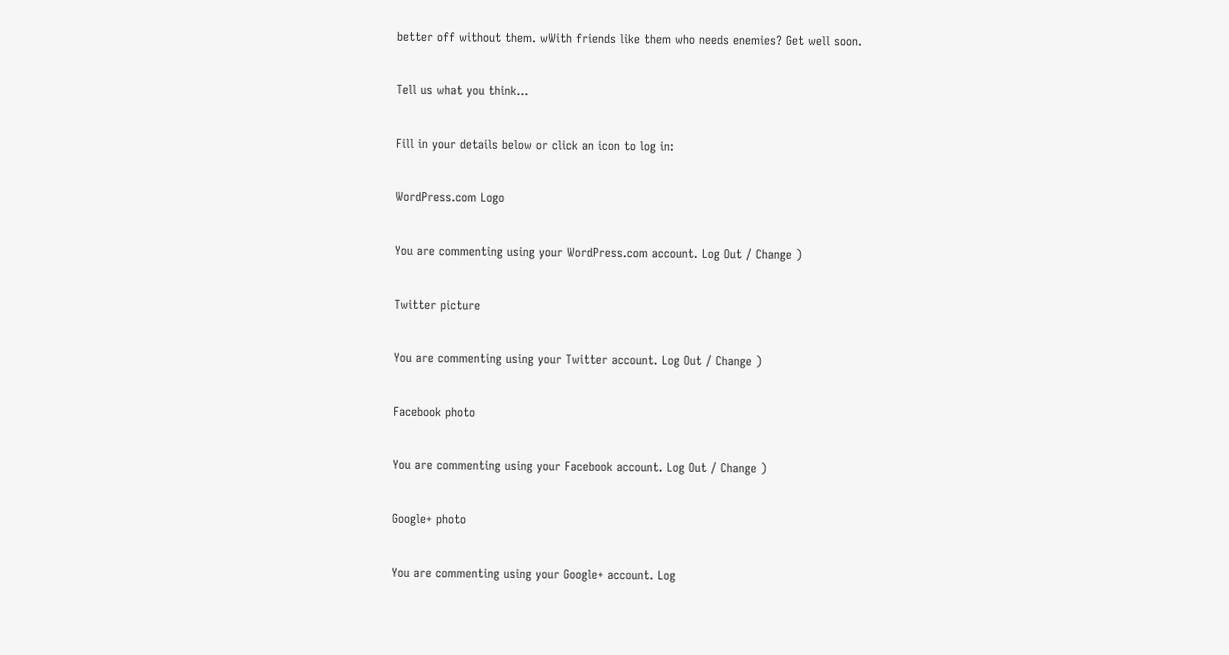better off without them. wWith friends like them who needs enemies? Get well soon.

Tell us what you think...

Fill in your details below or click an icon to log in:

WordPress.com Logo

You are commenting using your WordPress.com account. Log Out / Change )

Twitter picture

You are commenting using your Twitter account. Log Out / Change )

Facebook photo

You are commenting using your Facebook account. Log Out / Change )

Google+ photo

You are commenting using your Google+ account. Log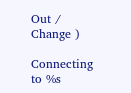Out / Change )

Connecting to %s